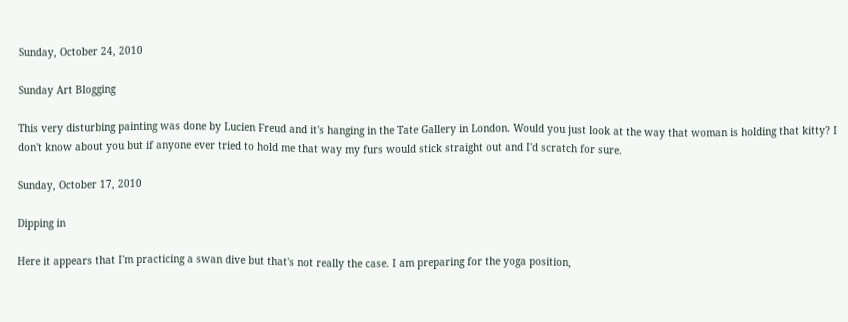Sunday, October 24, 2010

Sunday Art Blogging

This very disturbing painting was done by Lucien Freud and it's hanging in the Tate Gallery in London. Would you just look at the way that woman is holding that kitty? I don't know about you but if anyone ever tried to hold me that way my furs would stick straight out and I'd scratch for sure.

Sunday, October 17, 2010

Dipping in

Here it appears that I'm practicing a swan dive but that's not really the case. I am preparing for the yoga position,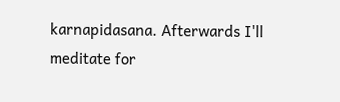karnapidasana. Afterwards I'll meditate for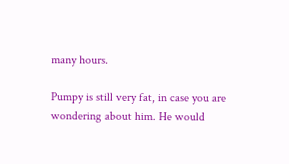many hours.

Pumpy is still very fat, in case you are wondering about him. He would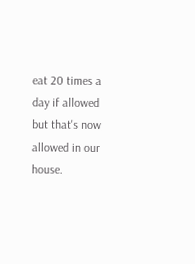eat 20 times a day if allowed but that's now allowed in our house.